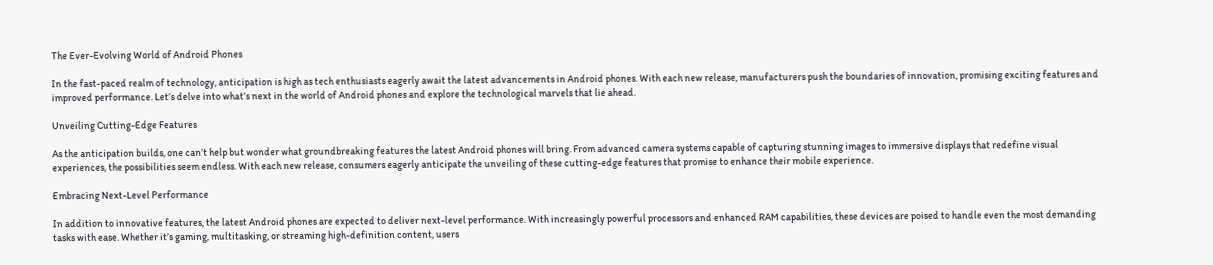The Ever-Evolving World of Android Phones

In the fast-paced realm of technology, anticipation is high as tech enthusiasts eagerly await the latest advancements in Android phones. With each new release, manufacturers push the boundaries of innovation, promising exciting features and improved performance. Let’s delve into what’s next in the world of Android phones and explore the technological marvels that lie ahead.

Unveiling Cutting-Edge Features

As the anticipation builds, one can’t help but wonder what groundbreaking features the latest Android phones will bring. From advanced camera systems capable of capturing stunning images to immersive displays that redefine visual experiences, the possibilities seem endless. With each new release, consumers eagerly anticipate the unveiling of these cutting-edge features that promise to enhance their mobile experience.

Embracing Next-Level Performance

In addition to innovative features, the latest Android phones are expected to deliver next-level performance. With increasingly powerful processors and enhanced RAM capabilities, these devices are poised to handle even the most demanding tasks with ease. Whether it’s gaming, multitasking, or streaming high-definition content, users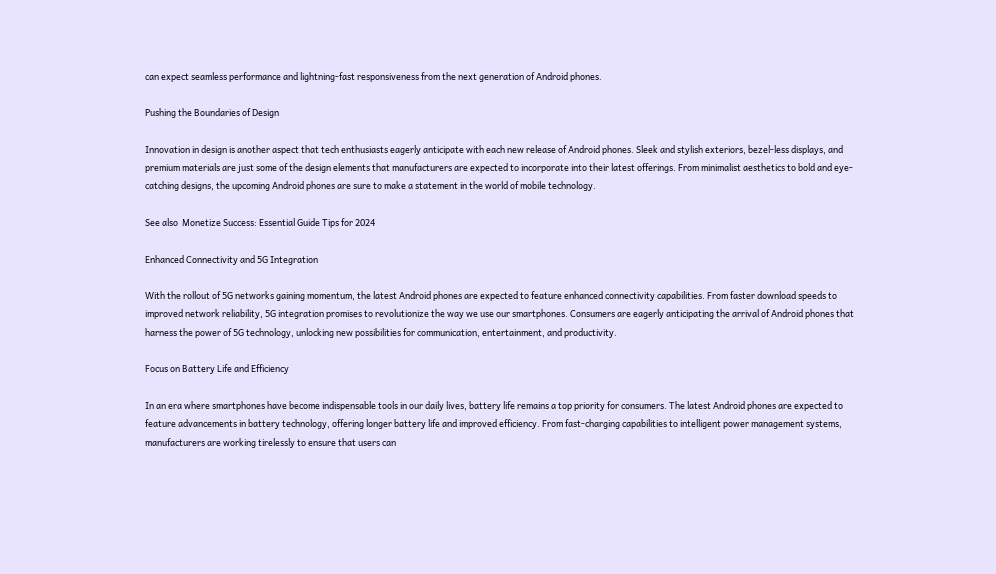can expect seamless performance and lightning-fast responsiveness from the next generation of Android phones.

Pushing the Boundaries of Design

Innovation in design is another aspect that tech enthusiasts eagerly anticipate with each new release of Android phones. Sleek and stylish exteriors, bezel-less displays, and premium materials are just some of the design elements that manufacturers are expected to incorporate into their latest offerings. From minimalist aesthetics to bold and eye-catching designs, the upcoming Android phones are sure to make a statement in the world of mobile technology.

See also  Monetize Success: Essential Guide Tips for 2024

Enhanced Connectivity and 5G Integration

With the rollout of 5G networks gaining momentum, the latest Android phones are expected to feature enhanced connectivity capabilities. From faster download speeds to improved network reliability, 5G integration promises to revolutionize the way we use our smartphones. Consumers are eagerly anticipating the arrival of Android phones that harness the power of 5G technology, unlocking new possibilities for communication, entertainment, and productivity.

Focus on Battery Life and Efficiency

In an era where smartphones have become indispensable tools in our daily lives, battery life remains a top priority for consumers. The latest Android phones are expected to feature advancements in battery technology, offering longer battery life and improved efficiency. From fast-charging capabilities to intelligent power management systems, manufacturers are working tirelessly to ensure that users can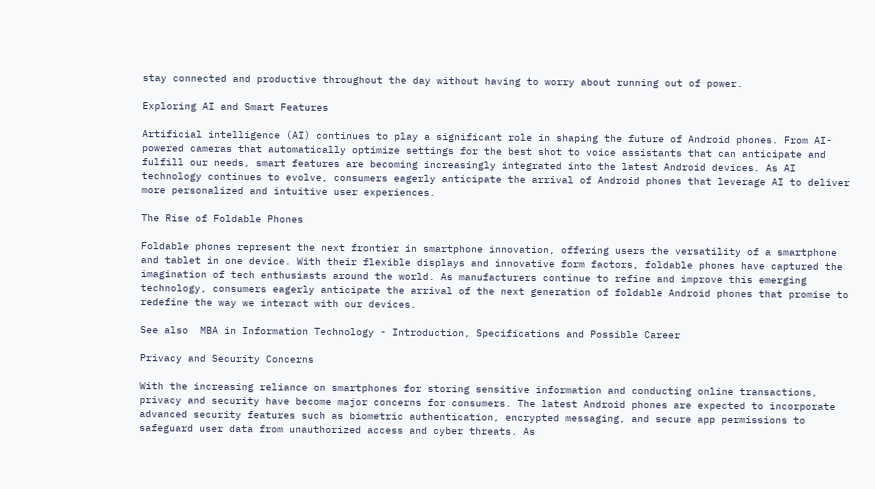stay connected and productive throughout the day without having to worry about running out of power.

Exploring AI and Smart Features

Artificial intelligence (AI) continues to play a significant role in shaping the future of Android phones. From AI-powered cameras that automatically optimize settings for the best shot to voice assistants that can anticipate and fulfill our needs, smart features are becoming increasingly integrated into the latest Android devices. As AI technology continues to evolve, consumers eagerly anticipate the arrival of Android phones that leverage AI to deliver more personalized and intuitive user experiences.

The Rise of Foldable Phones

Foldable phones represent the next frontier in smartphone innovation, offering users the versatility of a smartphone and tablet in one device. With their flexible displays and innovative form factors, foldable phones have captured the imagination of tech enthusiasts around the world. As manufacturers continue to refine and improve this emerging technology, consumers eagerly anticipate the arrival of the next generation of foldable Android phones that promise to redefine the way we interact with our devices.

See also  MBA in Information Technology - Introduction, Specifications and Possible Career

Privacy and Security Concerns

With the increasing reliance on smartphones for storing sensitive information and conducting online transactions, privacy and security have become major concerns for consumers. The latest Android phones are expected to incorporate advanced security features such as biometric authentication, encrypted messaging, and secure app permissions to safeguard user data from unauthorized access and cyber threats. As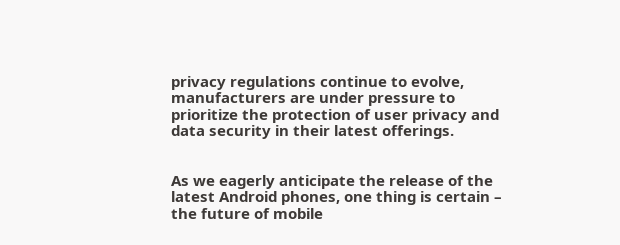privacy regulations continue to evolve, manufacturers are under pressure to prioritize the protection of user privacy and data security in their latest offerings.


As we eagerly anticipate the release of the latest Android phones, one thing is certain – the future of mobile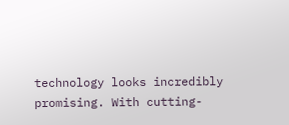technology looks incredibly promising. With cutting-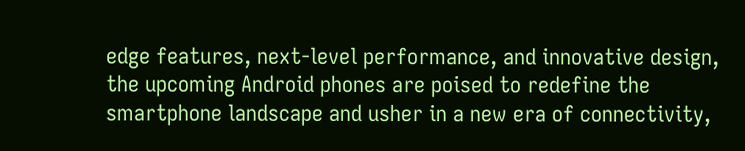edge features, next-level performance, and innovative design, the upcoming Android phones are poised to redefine the smartphone landscape and usher in a new era of connectivity,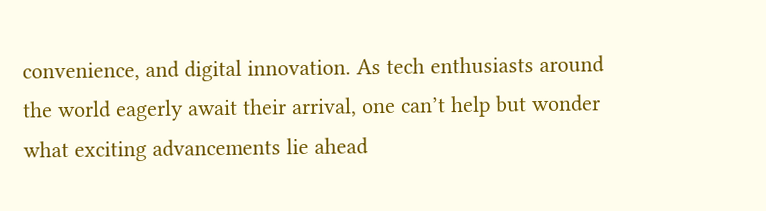convenience, and digital innovation. As tech enthusiasts around the world eagerly await their arrival, one can’t help but wonder what exciting advancements lie ahead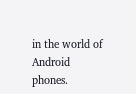in the world of Android phones.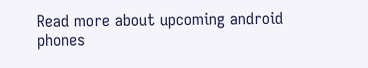Read more about upcoming android phones